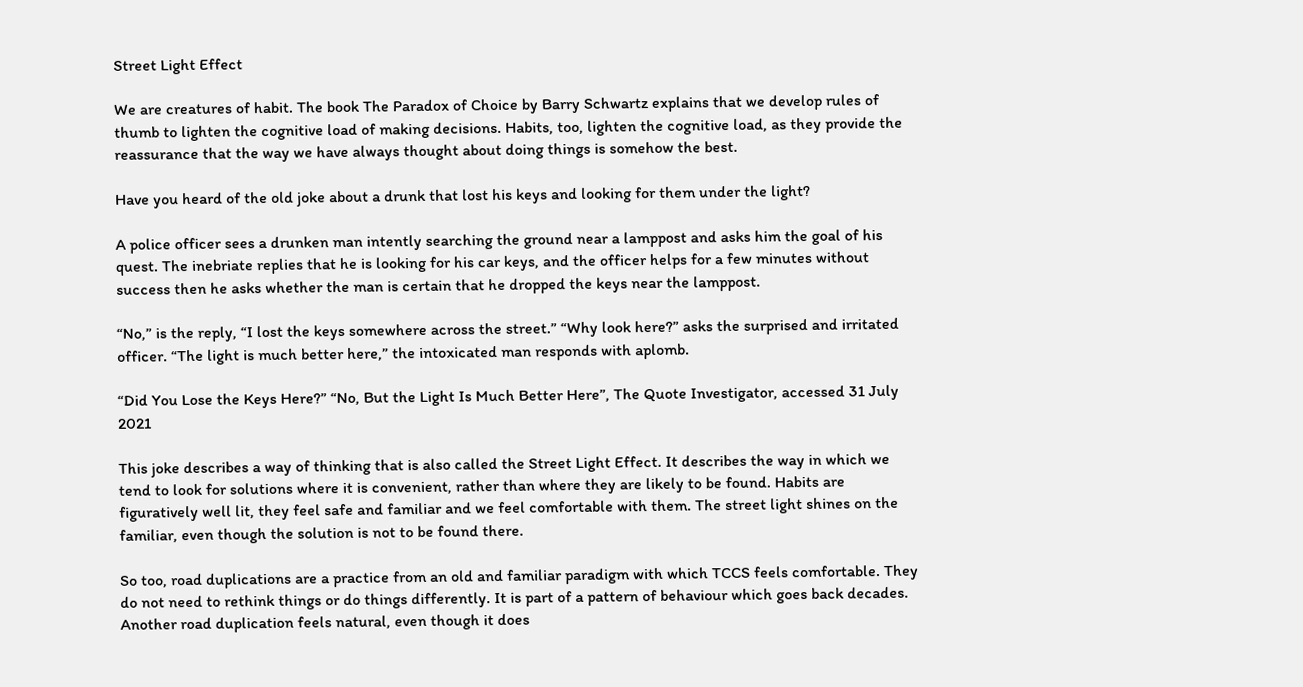Street Light Effect

We are creatures of habit. The book The Paradox of Choice by Barry Schwartz explains that we develop rules of thumb to lighten the cognitive load of making decisions. Habits, too, lighten the cognitive load, as they provide the reassurance that the way we have always thought about doing things is somehow the best.

Have you heard of the old joke about a drunk that lost his keys and looking for them under the light?

A police officer sees a drunken man intently searching the ground near a lamppost and asks him the goal of his quest. The inebriate replies that he is looking for his car keys, and the officer helps for a few minutes without success then he asks whether the man is certain that he dropped the keys near the lamppost.

“No,” is the reply, “I lost the keys somewhere across the street.” “Why look here?” asks the surprised and irritated officer. “The light is much better here,” the intoxicated man responds with aplomb.

“Did You Lose the Keys Here?” “No, But the Light Is Much Better Here”, The Quote Investigator, accessed 31 July 2021

This joke describes a way of thinking that is also called the Street Light Effect. It describes the way in which we tend to look for solutions where it is convenient, rather than where they are likely to be found. Habits are figuratively well lit, they feel safe and familiar and we feel comfortable with them. The street light shines on the familiar, even though the solution is not to be found there.

So too, road duplications are a practice from an old and familiar paradigm with which TCCS feels comfortable. They do not need to rethink things or do things differently. It is part of a pattern of behaviour which goes back decades. Another road duplication feels natural, even though it does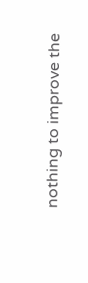nothing to improve the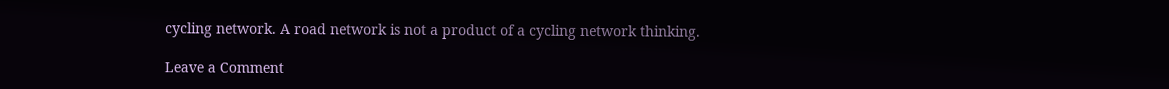cycling network. A road network is not a product of a cycling network thinking.

Leave a Comment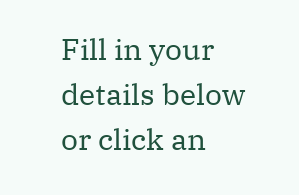Fill in your details below or click an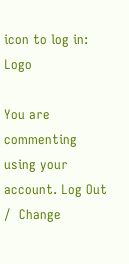icon to log in: Logo

You are commenting using your account. Log Out /  Change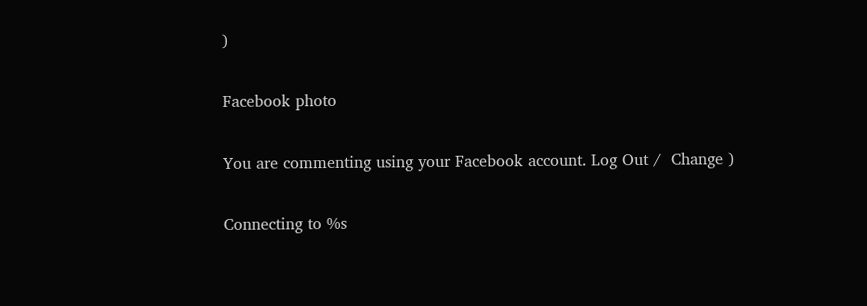)

Facebook photo

You are commenting using your Facebook account. Log Out /  Change )

Connecting to %s